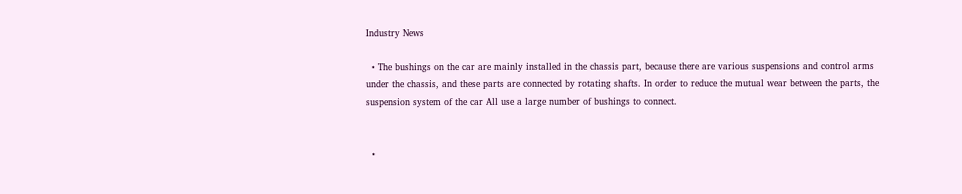Industry News

  • The bushings on the car are mainly installed in the chassis part, because there are various suspensions and control arms under the chassis, and these parts are connected by rotating shafts. In order to reduce the mutual wear between the parts, the suspension system of the car All use a large number of bushings to connect.


  •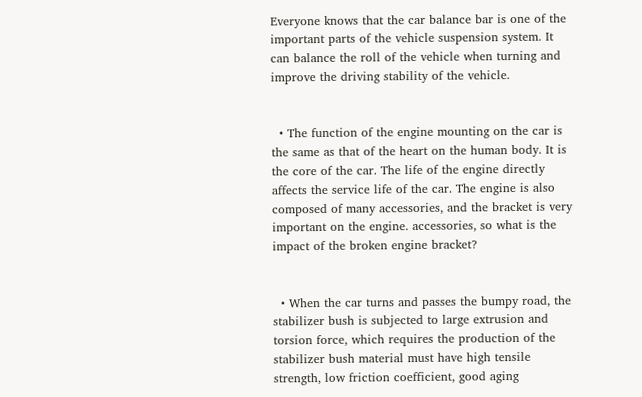Everyone knows that the car balance bar is one of the important parts of the vehicle suspension system. It can balance the roll of the vehicle when turning and improve the driving stability of the vehicle.


  • The function of the engine mounting on the car is the same as that of the heart on the human body. It is the core of the car. The life of the engine directly affects the service life of the car. The engine is also composed of many accessories, and the bracket is very important on the engine. accessories, so what is the impact of the broken engine bracket?


  • When the car turns and passes the bumpy road, the stabilizer bush is subjected to large extrusion and torsion force, which requires the production of the stabilizer bush material must have high tensile strength, low friction coefficient, good aging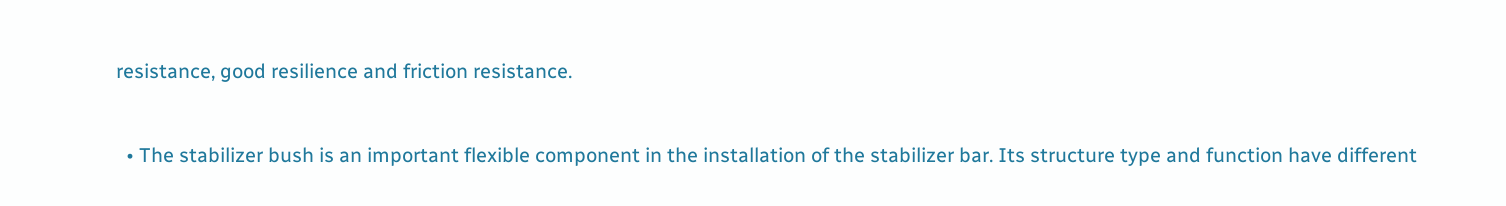resistance, good resilience and friction resistance.


  • The stabilizer bush is an important flexible component in the installation of the stabilizer bar. Its structure type and function have different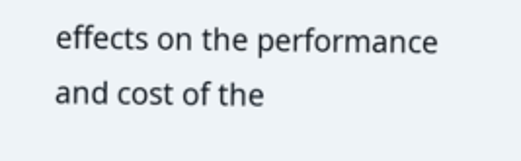effects on the performance and cost of the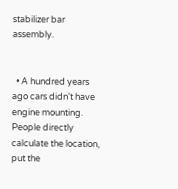stabilizer bar assembly.


  • A hundred years ago cars didn't have engine mounting. People directly calculate the location, put the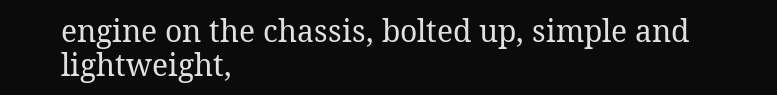engine on the chassis, bolted up, simple and lightweight,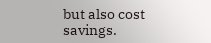but also cost savings.